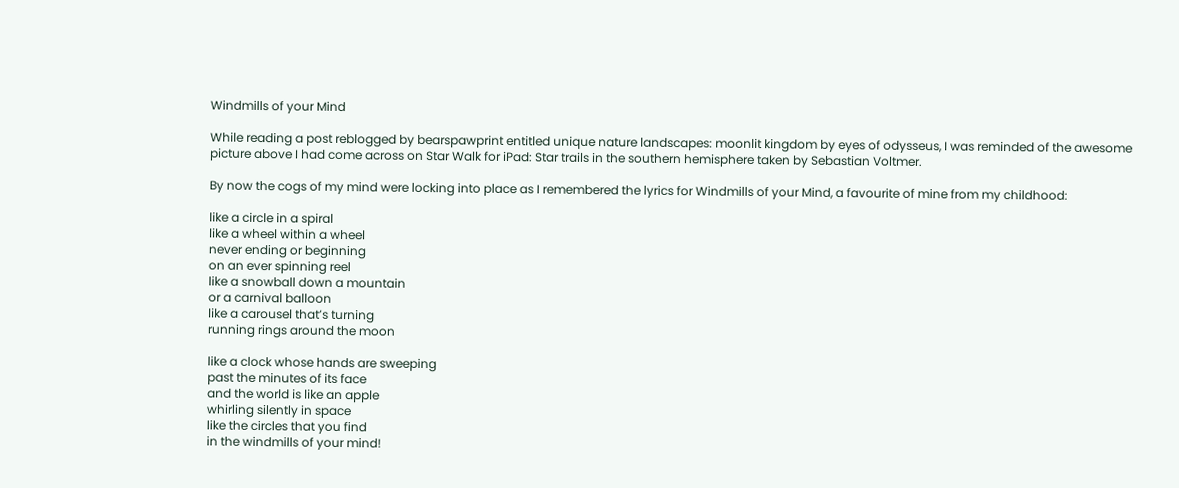Windmills of your Mind

While reading a post reblogged by bearspawprint entitled unique nature landscapes: moonlit kingdom by eyes of odysseus, I was reminded of the awesome picture above I had come across on Star Walk for iPad: Star trails in the southern hemisphere taken by Sebastian Voltmer.

By now the cogs of my mind were locking into place as I remembered the lyrics for Windmills of your Mind, a favourite of mine from my childhood:

like a circle in a spiral
like a wheel within a wheel
never ending or beginning
on an ever spinning reel
like a snowball down a mountain
or a carnival balloon
like a carousel that’s turning
running rings around the moon

like a clock whose hands are sweeping
past the minutes of its face
and the world is like an apple
whirling silently in space
like the circles that you find
in the windmills of your mind!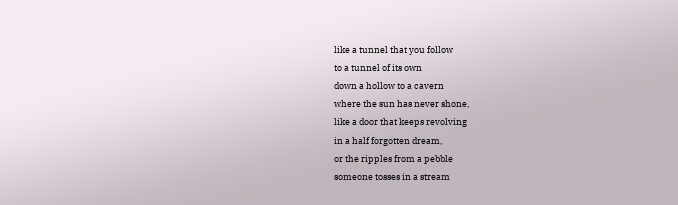like a tunnel that you follow
to a tunnel of its own
down a hollow to a cavern
where the sun has never shone,
like a door that keeps revolving
in a half forgotten dream,
or the ripples from a pebble
someone tosses in a stream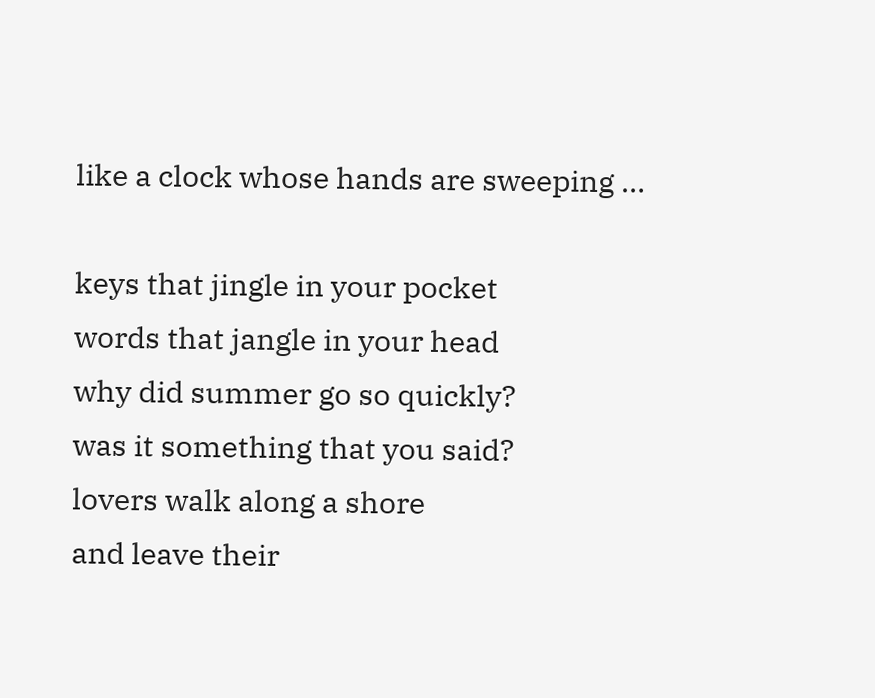like a clock whose hands are sweeping …

keys that jingle in your pocket
words that jangle in your head
why did summer go so quickly?
was it something that you said?
lovers walk along a shore
and leave their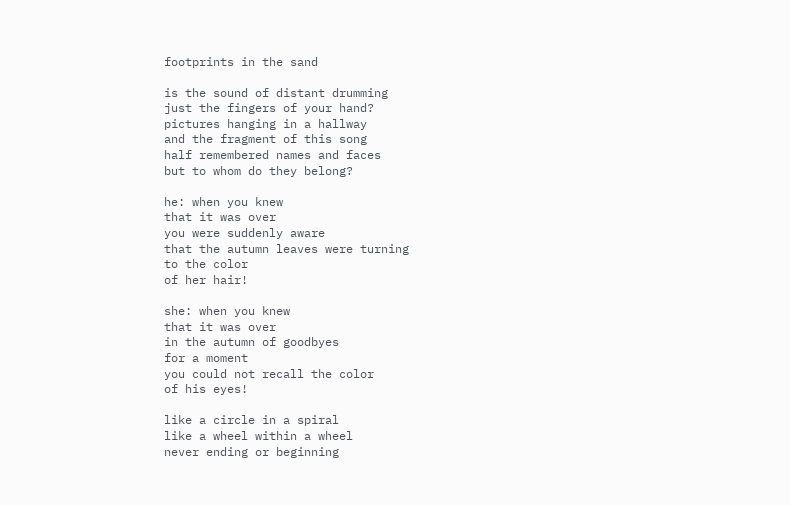footprints in the sand

is the sound of distant drumming
just the fingers of your hand?
pictures hanging in a hallway
and the fragment of this song
half remembered names and faces
but to whom do they belong?

he: when you knew
that it was over
you were suddenly aware
that the autumn leaves were turning
to the color
of her hair!

she: when you knew
that it was over
in the autumn of goodbyes
for a moment
you could not recall the color
of his eyes!

like a circle in a spiral
like a wheel within a wheel
never ending or beginning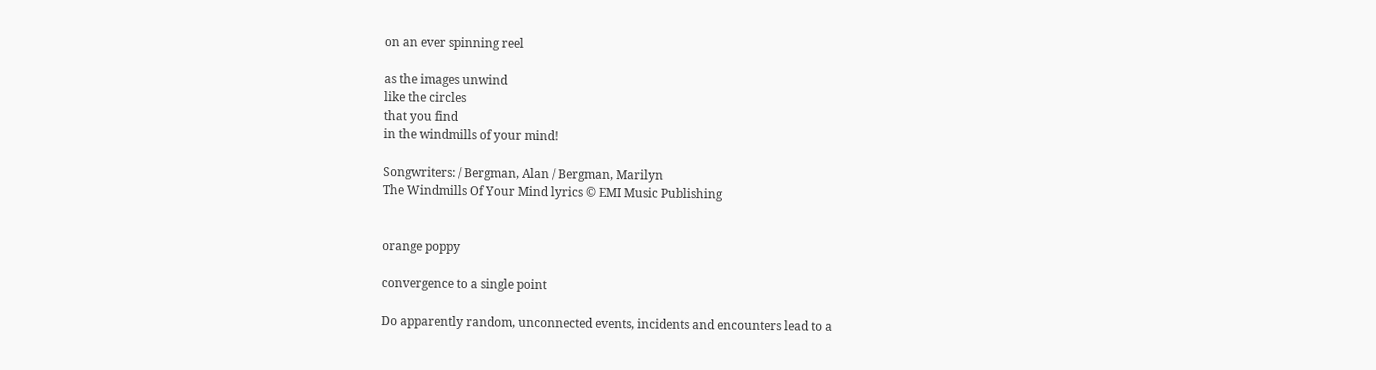on an ever spinning reel

as the images unwind
like the circles
that you find
in the windmills of your mind!

Songwriters: / Bergman, Alan / Bergman, Marilyn
The Windmills Of Your Mind lyrics © EMI Music Publishing


orange poppy

convergence to a single point

Do apparently random, unconnected events, incidents and encounters lead to a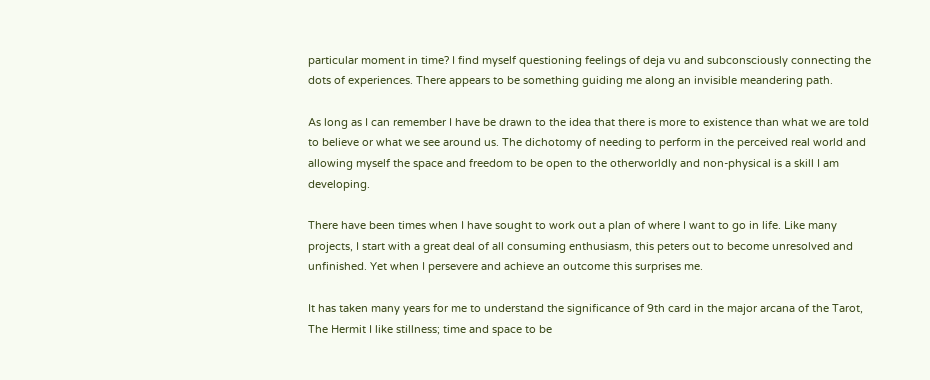particular moment in time? I find myself questioning feelings of deja vu and subconsciously connecting the dots of experiences. There appears to be something guiding me along an invisible meandering path.

As long as I can remember I have be drawn to the idea that there is more to existence than what we are told to believe or what we see around us. The dichotomy of needing to perform in the perceived real world and allowing myself the space and freedom to be open to the otherworldly and non-physical is a skill I am developing.

There have been times when I have sought to work out a plan of where I want to go in life. Like many projects, I start with a great deal of all consuming enthusiasm, this peters out to become unresolved and unfinished. Yet when I persevere and achieve an outcome this surprises me.

It has taken many years for me to understand the significance of 9th card in the major arcana of the Tarot, The Hermit I like stillness; time and space to be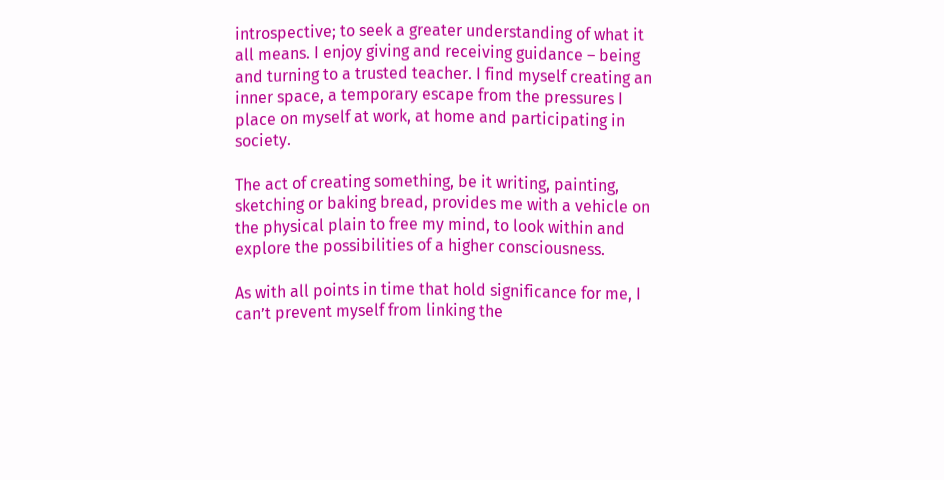introspective; to seek a greater understanding of what it all means. I enjoy giving and receiving guidance – being and turning to a trusted teacher. I find myself creating an inner space, a temporary escape from the pressures I place on myself at work, at home and participating in society.

The act of creating something, be it writing, painting, sketching or baking bread, provides me with a vehicle on the physical plain to free my mind, to look within and explore the possibilities of a higher consciousness.

As with all points in time that hold significance for me, I can’t prevent myself from linking the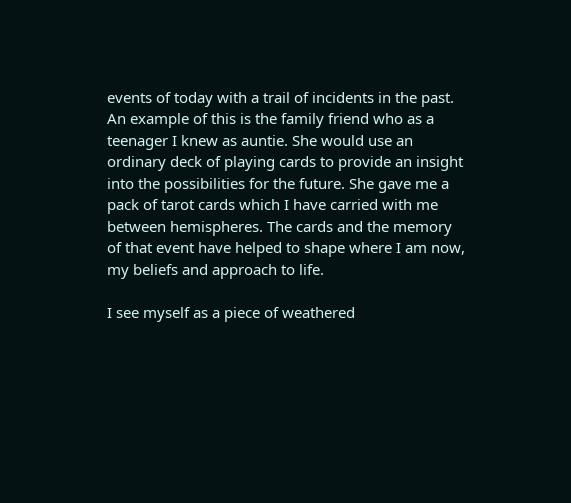events of today with a trail of incidents in the past. An example of this is the family friend who as a teenager I knew as auntie. She would use an ordinary deck of playing cards to provide an insight into the possibilities for the future. She gave me a pack of tarot cards which I have carried with me between hemispheres. The cards and the memory of that event have helped to shape where I am now, my beliefs and approach to life.

I see myself as a piece of weathered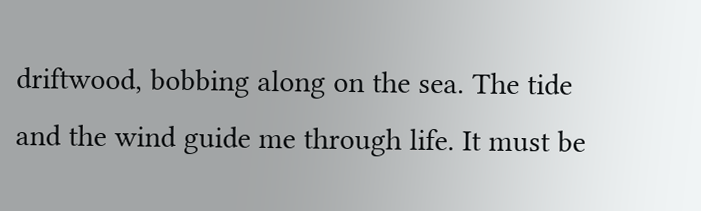driftwood, bobbing along on the sea. The tide and the wind guide me through life. It must be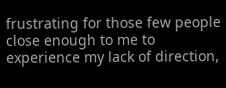frustrating for those few people close enough to me to experience my lack of direction,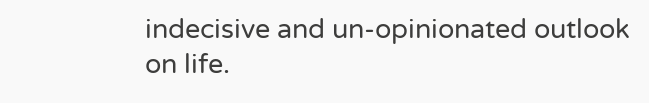indecisive and un-opinionated outlook on life.